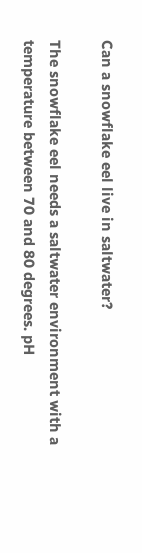Can a snowflake eel live in saltwater?

The snowflake eel needs a saltwater environment with a temperature between 70 and 80 degrees. pH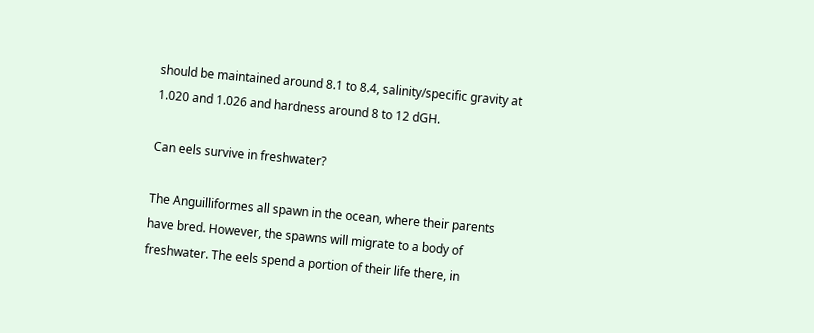should be maintained around 8.1 to 8.4, salinity/specific gravity at 1.020 and 1.026 and hardness around 8 to 12 dGH.

Can eels survive in freshwater?

The Anguilliformes all spawn in the ocean, where their parents have bred. However, the spawns will migrate to a body of freshwater. The eels spend a portion of their life there, in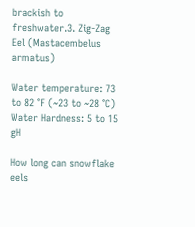brackish to freshwater.3. Zig-Zag Eel (Mastacembelus armatus)

Water temperature: 73 to 82 °F (~23 to ~28 °C)
Water Hardness: 5 to 15 gH

How long can snowflake eels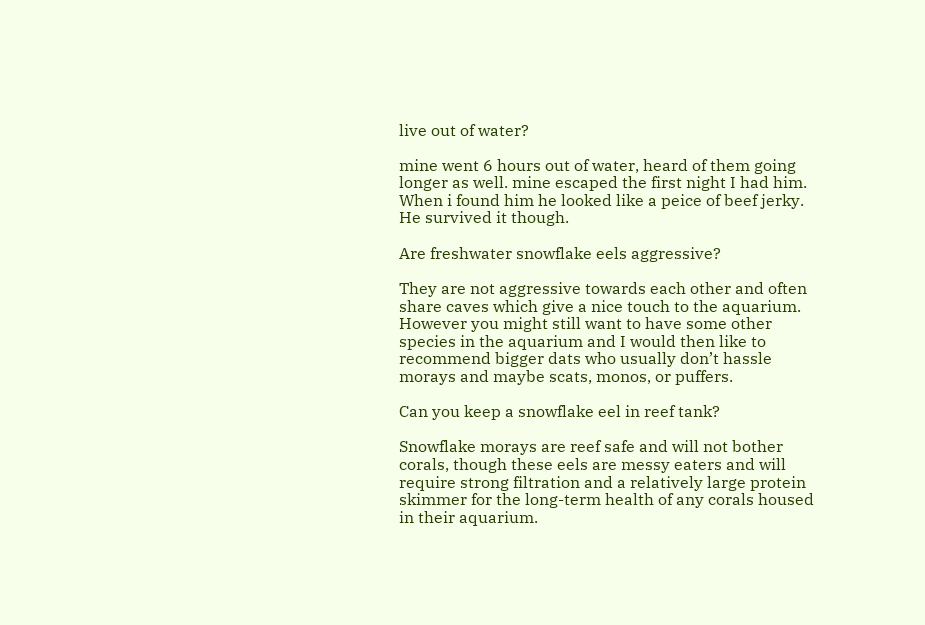live out of water?

mine went 6 hours out of water, heard of them going longer as well. mine escaped the first night I had him. When i found him he looked like a peice of beef jerky. He survived it though.

Are freshwater snowflake eels aggressive?

They are not aggressive towards each other and often share caves which give a nice touch to the aquarium. However you might still want to have some other species in the aquarium and I would then like to recommend bigger dats who usually don’t hassle morays and maybe scats, monos, or puffers.

Can you keep a snowflake eel in reef tank?

Snowflake morays are reef safe and will not bother corals, though these eels are messy eaters and will require strong filtration and a relatively large protein skimmer for the long-term health of any corals housed in their aquarium.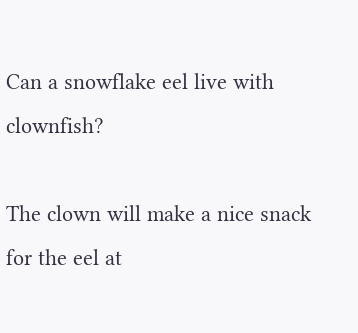Can a snowflake eel live with clownfish?

The clown will make a nice snack for the eel at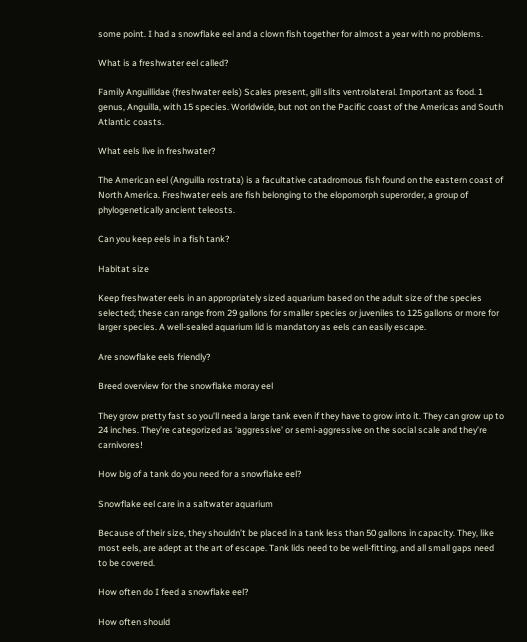some point. I had a snowflake eel and a clown fish together for almost a year with no problems.

What is a freshwater eel called?

Family Anguillidae (freshwater eels) Scales present, gill slits ventrolateral. Important as food. 1 genus, Anguilla, with 15 species. Worldwide, but not on the Pacific coast of the Americas and South Atlantic coasts.

What eels live in freshwater?

The American eel (Anguilla rostrata) is a facultative catadromous fish found on the eastern coast of North America. Freshwater eels are fish belonging to the elopomorph superorder, a group of phylogenetically ancient teleosts.

Can you keep eels in a fish tank?

Habitat size

Keep freshwater eels in an appropriately sized aquarium based on the adult size of the species selected; these can range from 29 gallons for smaller species or juveniles to 125 gallons or more for larger species. A well-sealed aquarium lid is mandatory as eels can easily escape.

Are snowflake eels friendly?

Breed overview for the snowflake moray eel

They grow pretty fast so you’ll need a large tank even if they have to grow into it. They can grow up to 24 inches. They’re categorized as ‘aggressive’ or semi-aggressive on the social scale and they’re carnivores!

How big of a tank do you need for a snowflake eel?

Snowflake eel care in a saltwater aquarium

Because of their size, they shouldn’t be placed in a tank less than 50 gallons in capacity. They, like most eels, are adept at the art of escape. Tank lids need to be well-fitting, and all small gaps need to be covered.

How often do I feed a snowflake eel?

How often should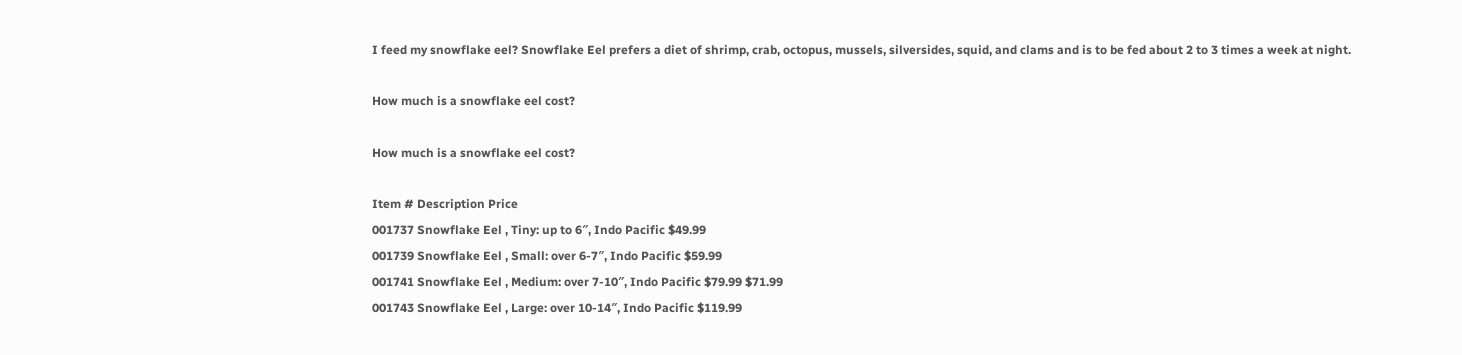I feed my snowflake eel? Snowflake Eel prefers a diet of shrimp, crab, octopus, mussels, silversides, squid, and clams and is to be fed about 2 to 3 times a week at night.

How much is a snowflake eel cost?

How much is a snowflake eel cost?

Item # Description Price
001737 Snowflake Eel , Tiny: up to 6″, Indo Pacific $49.99
001739 Snowflake Eel , Small: over 6-7″, Indo Pacific $59.99
001741 Snowflake Eel , Medium: over 7-10″, Indo Pacific $79.99 $71.99
001743 Snowflake Eel , Large: over 10-14″, Indo Pacific $119.99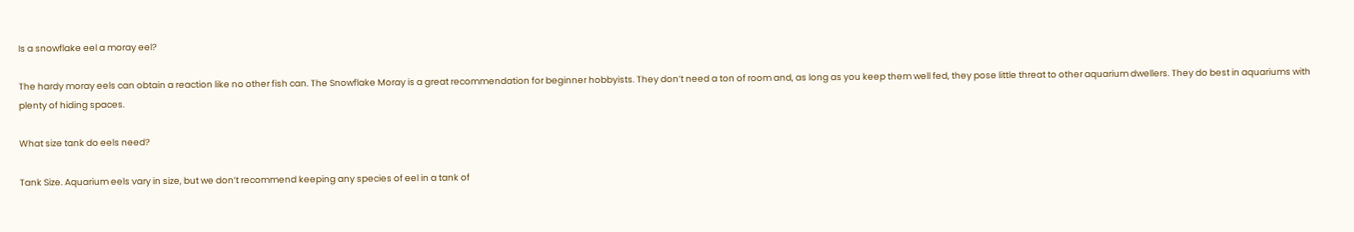Is a snowflake eel a moray eel?

The hardy moray eels can obtain a reaction like no other fish can. The Snowflake Moray is a great recommendation for beginner hobbyists. They don’t need a ton of room and, as long as you keep them well fed, they pose little threat to other aquarium dwellers. They do best in aquariums with plenty of hiding spaces.

What size tank do eels need?

Tank Size. Aquarium eels vary in size, but we don’t recommend keeping any species of eel in a tank of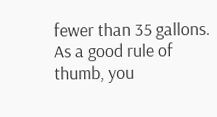fewer than 35 gallons. As a good rule of thumb, you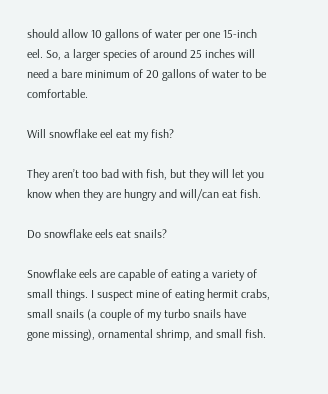should allow 10 gallons of water per one 15-inch eel. So, a larger species of around 25 inches will need a bare minimum of 20 gallons of water to be comfortable.

Will snowflake eel eat my fish?

They aren’t too bad with fish, but they will let you know when they are hungry and will/can eat fish.

Do snowflake eels eat snails?

Snowflake eels are capable of eating a variety of small things. I suspect mine of eating hermit crabs, small snails (a couple of my turbo snails have gone missing), ornamental shrimp, and small fish.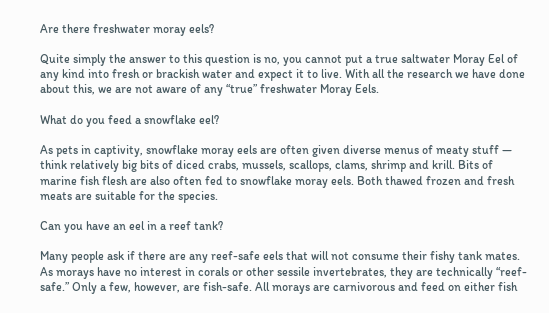Are there freshwater moray eels?

Quite simply the answer to this question is no, you cannot put a true saltwater Moray Eel of any kind into fresh or brackish water and expect it to live. With all the research we have done about this, we are not aware of any “true” freshwater Moray Eels.

What do you feed a snowflake eel?

As pets in captivity, snowflake moray eels are often given diverse menus of meaty stuff — think relatively big bits of diced crabs, mussels, scallops, clams, shrimp and krill. Bits of marine fish flesh are also often fed to snowflake moray eels. Both thawed frozen and fresh meats are suitable for the species.

Can you have an eel in a reef tank?

Many people ask if there are any reef-safe eels that will not consume their fishy tank mates. As morays have no interest in corals or other sessile invertebrates, they are technically “reef-safe.” Only a few, however, are fish-safe. All morays are carnivorous and feed on either fish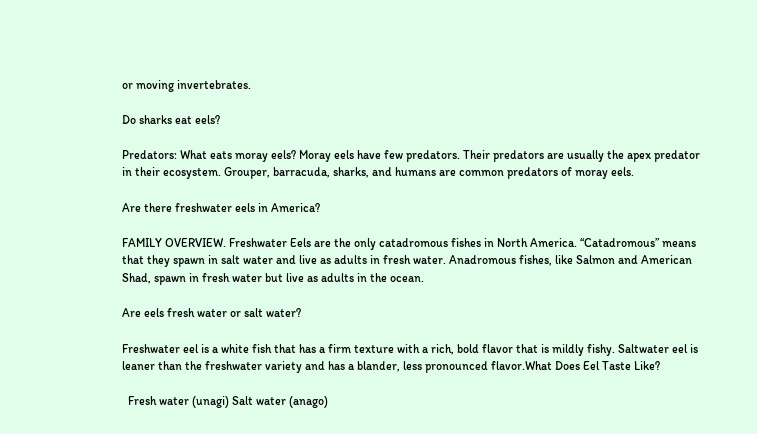or moving invertebrates.

Do sharks eat eels?

Predators: What eats moray eels? Moray eels have few predators. Their predators are usually the apex predator in their ecosystem. Grouper, barracuda, sharks, and humans are common predators of moray eels.

Are there freshwater eels in America?

FAMILY OVERVIEW. Freshwater Eels are the only catadromous fishes in North America. “Catadromous” means that they spawn in salt water and live as adults in fresh water. Anadromous fishes, like Salmon and American Shad, spawn in fresh water but live as adults in the ocean.

Are eels fresh water or salt water?

Freshwater eel is a white fish that has a firm texture with a rich, bold flavor that is mildly fishy. Saltwater eel is leaner than the freshwater variety and has a blander, less pronounced flavor.What Does Eel Taste Like?

  Fresh water (unagi) Salt water (anago)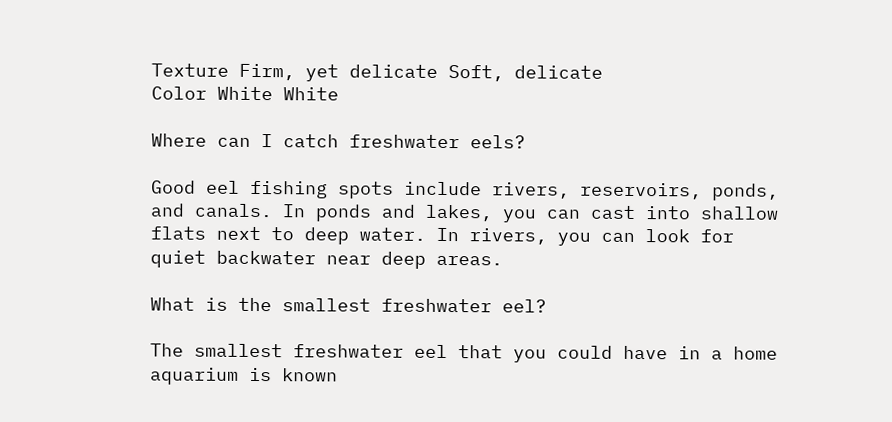Texture Firm, yet delicate Soft, delicate
Color White White

Where can I catch freshwater eels?

Good eel fishing spots include rivers, reservoirs, ponds, and canals. In ponds and lakes, you can cast into shallow flats next to deep water. In rivers, you can look for quiet backwater near deep areas.

What is the smallest freshwater eel?

The smallest freshwater eel that you could have in a home aquarium is known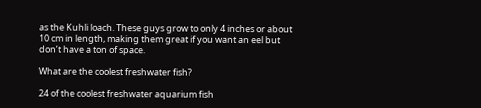as the Kuhli loach. These guys grow to only 4 inches or about 10 cm in length, making them great if you want an eel but don’t have a ton of space.

What are the coolest freshwater fish?

24 of the coolest freshwater aquarium fish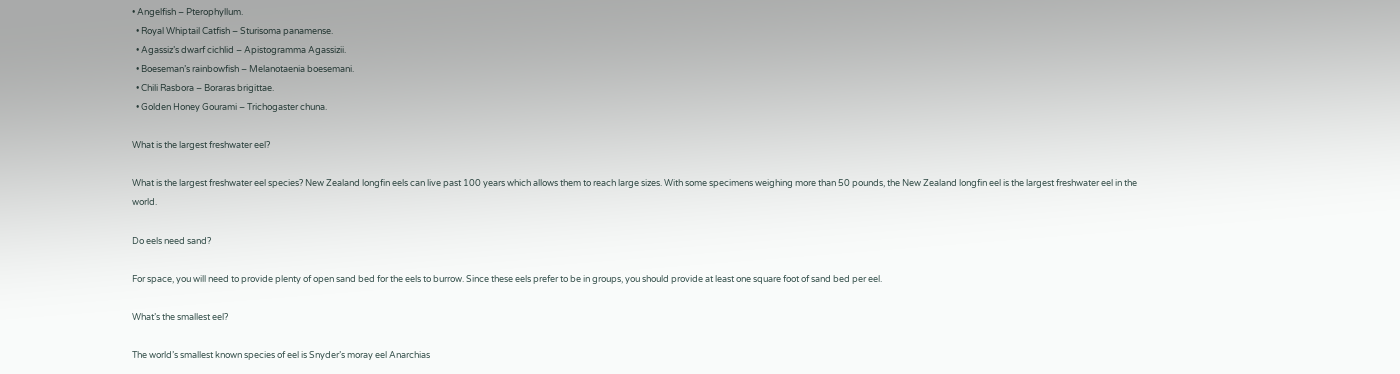• Angelfish – Pterophyllum.
  • Royal Whiptail Catfish – Sturisoma panamense.
  • Agassiz’s dwarf cichlid – Apistogramma Agassizii.
  • Boeseman’s rainbowfish – Melanotaenia boesemani.
  • Chili Rasbora – Boraras brigittae.
  • Golden Honey Gourami – Trichogaster chuna.

What is the largest freshwater eel?

What is the largest freshwater eel species? New Zealand longfin eels can live past 100 years which allows them to reach large sizes. With some specimens weighing more than 50 pounds, the New Zealand longfin eel is the largest freshwater eel in the world.

Do eels need sand?

For space, you will need to provide plenty of open sand bed for the eels to burrow. Since these eels prefer to be in groups, you should provide at least one square foot of sand bed per eel.

What’s the smallest eel?

The world’s smallest known species of eel is Snyder’s moray eel Anarchias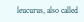leucurus, also called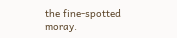the fine-spotted moray.